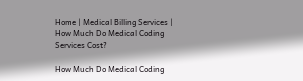Home | Medical Billing Services | How Much Do Medical Coding Services Cost?

How Much Do Medical Coding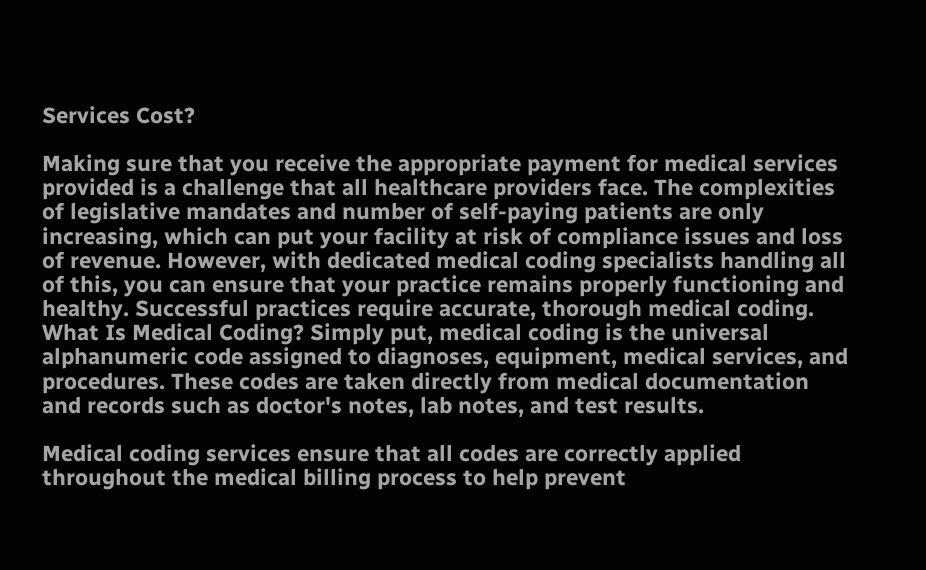Services Cost?

Making sure that you receive the appropriate payment for medical services provided is a challenge that all healthcare providers face. The complexities of legislative mandates and number of self-paying patients are only increasing, which can put your facility at risk of compliance issues and loss of revenue. However, with dedicated medical coding specialists handling all of this, you can ensure that your practice remains properly functioning and healthy. Successful practices require accurate, thorough medical coding. What Is Medical Coding? Simply put, medical coding is the universal alphanumeric code assigned to diagnoses, equipment, medical services, and procedures. These codes are taken directly from medical documentation and records such as doctor's notes, lab notes, and test results.

Medical coding services ensure that all codes are correctly applied throughout the medical billing process to help prevent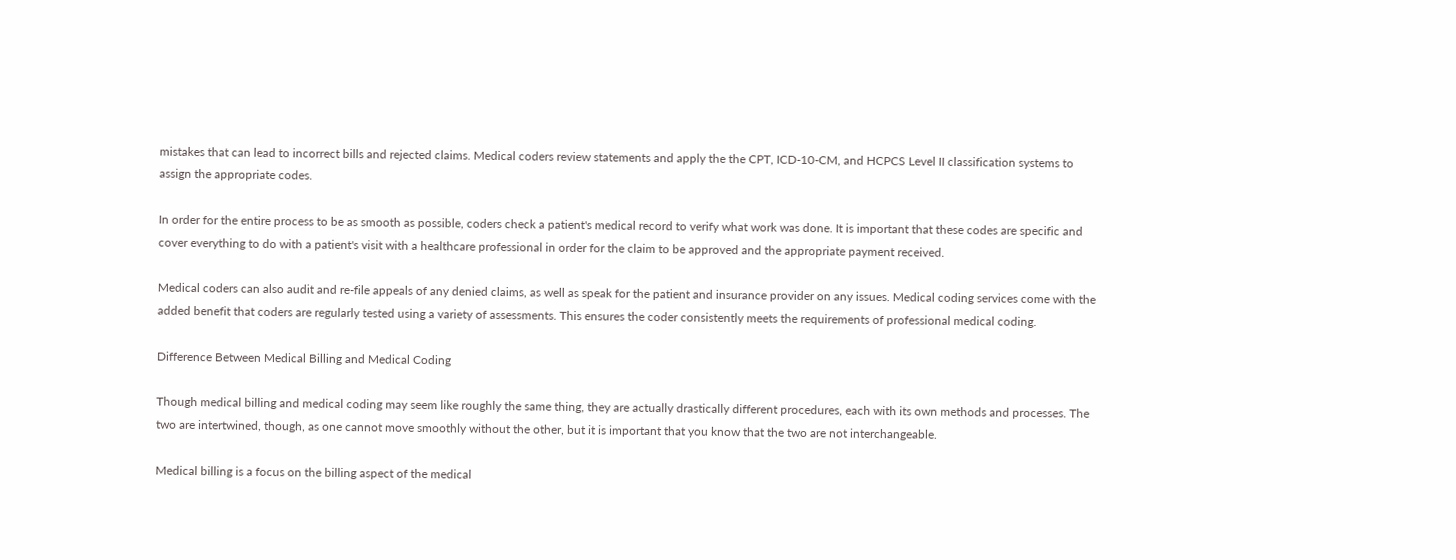mistakes that can lead to incorrect bills and rejected claims. Medical coders review statements and apply the the CPT, ICD-10-CM, and HCPCS Level II classification systems to assign the appropriate codes.

In order for the entire process to be as smooth as possible, coders check a patient's medical record to verify what work was done. It is important that these codes are specific and cover everything to do with a patient's visit with a healthcare professional in order for the claim to be approved and the appropriate payment received.

Medical coders can also audit and re-file appeals of any denied claims, as well as speak for the patient and insurance provider on any issues. Medical coding services come with the added benefit that coders are regularly tested using a variety of assessments. This ensures the coder consistently meets the requirements of professional medical coding.

Difference Between Medical Billing and Medical Coding

Though medical billing and medical coding may seem like roughly the same thing, they are actually drastically different procedures, each with its own methods and processes. The two are intertwined, though, as one cannot move smoothly without the other, but it is important that you know that the two are not interchangeable.

Medical billing is a focus on the billing aspect of the medical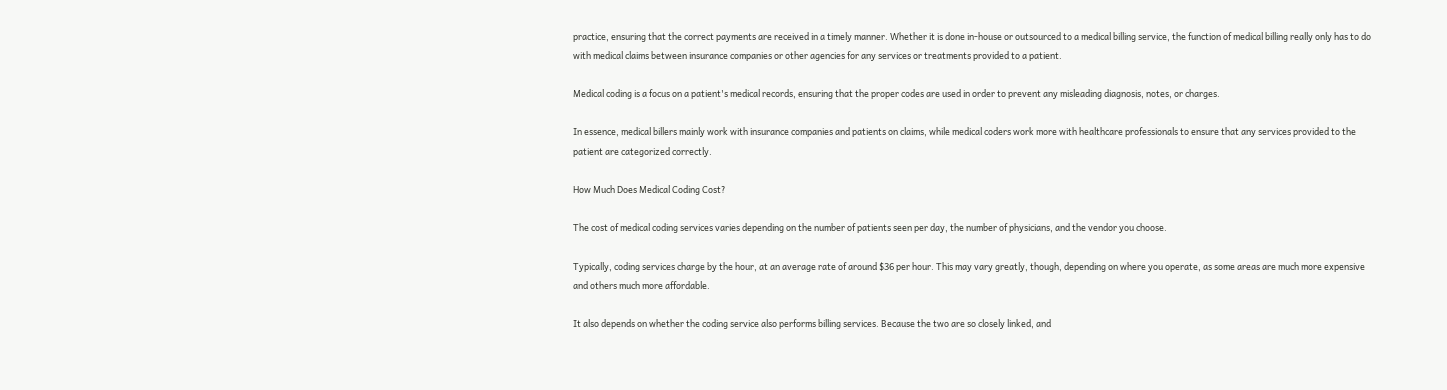practice, ensuring that the correct payments are received in a timely manner. Whether it is done in-house or outsourced to a medical billing service, the function of medical billing really only has to do with medical claims between insurance companies or other agencies for any services or treatments provided to a patient.

Medical coding is a focus on a patient's medical records, ensuring that the proper codes are used in order to prevent any misleading diagnosis, notes, or charges.

In essence, medical billers mainly work with insurance companies and patients on claims, while medical coders work more with healthcare professionals to ensure that any services provided to the patient are categorized correctly.

How Much Does Medical Coding Cost?

The cost of medical coding services varies depending on the number of patients seen per day, the number of physicians, and the vendor you choose.

Typically, coding services charge by the hour, at an average rate of around $36 per hour. This may vary greatly, though, depending on where you operate, as some areas are much more expensive and others much more affordable.

It also depends on whether the coding service also performs billing services. Because the two are so closely linked, and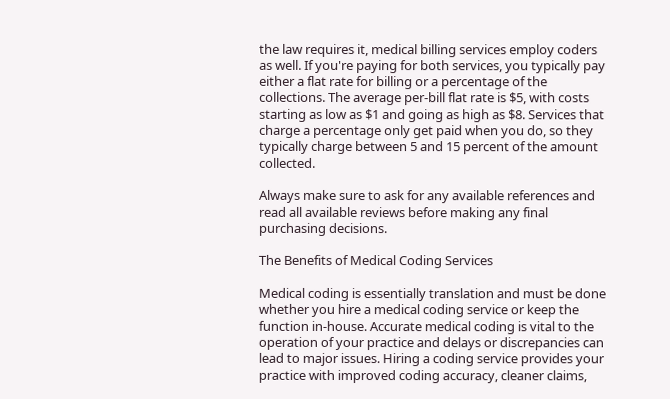the law requires it, medical billing services employ coders as well. If you're paying for both services, you typically pay either a flat rate for billing or a percentage of the collections. The average per-bill flat rate is $5, with costs starting as low as $1 and going as high as $8. Services that charge a percentage only get paid when you do, so they typically charge between 5 and 15 percent of the amount collected.

Always make sure to ask for any available references and read all available reviews before making any final purchasing decisions.

The Benefits of Medical Coding Services

Medical coding is essentially translation and must be done whether you hire a medical coding service or keep the function in-house. Accurate medical coding is vital to the operation of your practice and delays or discrepancies can lead to major issues. Hiring a coding service provides your practice with improved coding accuracy, cleaner claims,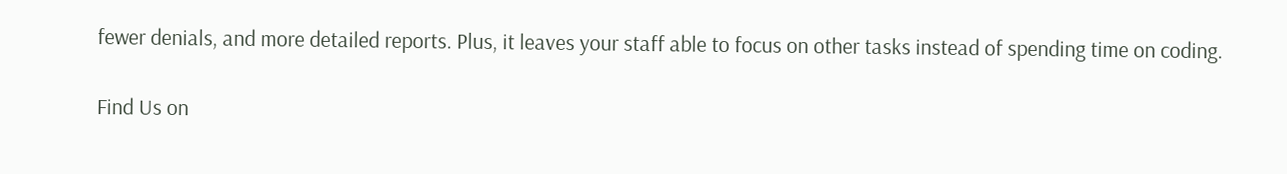fewer denials, and more detailed reports. Plus, it leaves your staff able to focus on other tasks instead of spending time on coding.

Find Us on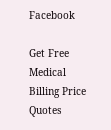Facebook

Get Free Medical Billing Price Quotes